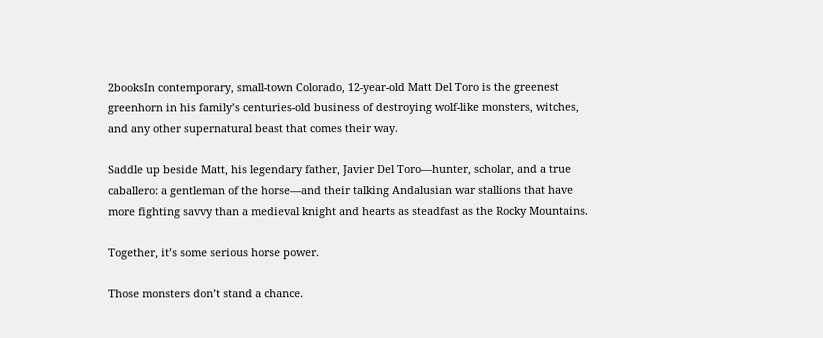2booksIn contemporary, small-town Colorado, 12-year-old Matt Del Toro is the greenest greenhorn in his family’s centuries-old business of destroying wolf-like monsters, witches, and any other supernatural beast that comes their way.

Saddle up beside Matt, his legendary father, Javier Del Toro—hunter, scholar, and a true caballero: a gentleman of the horse—and their talking Andalusian war stallions that have more fighting savvy than a medieval knight and hearts as steadfast as the Rocky Mountains.

Together, it’s some serious horse power.

Those monsters don’t stand a chance.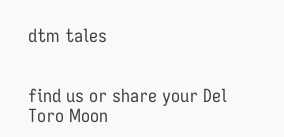dtm tales


find us or share your Del Toro Moon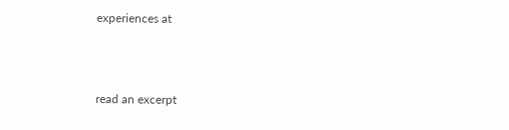experiences at



read an excerpt